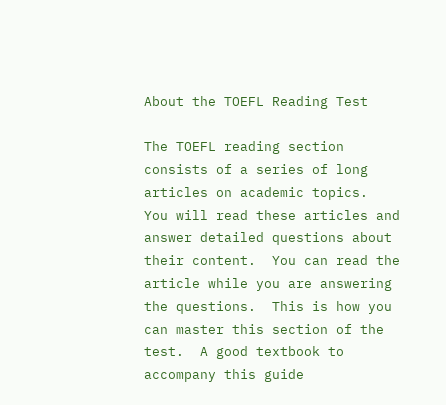About the TOEFL Reading Test

The TOEFL reading section consists of a series of long articles on academic topics.  You will read these articles and answer detailed questions about their content.  You can read the article while you are answering the questions.  This is how you can master this section of the test.  A good textbook to accompany this guide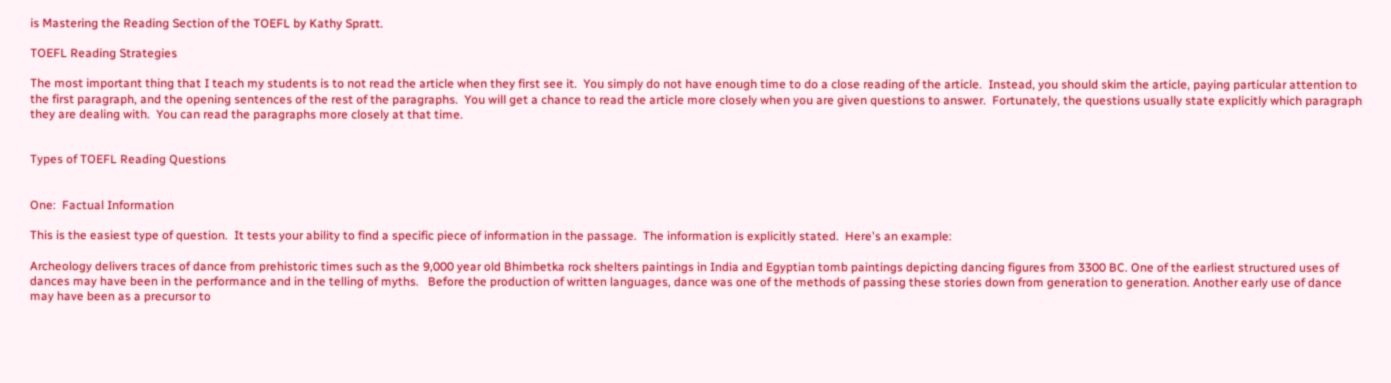is Mastering the Reading Section of the TOEFL by Kathy Spratt.

TOEFL Reading Strategies

The most important thing that I teach my students is to not read the article when they first see it.  You simply do not have enough time to do a close reading of the article.  Instead, you should skim the article, paying particular attention to the first paragraph, and the opening sentences of the rest of the paragraphs.  You will get a chance to read the article more closely when you are given questions to answer.  Fortunately, the questions usually state explicitly which paragraph they are dealing with.  You can read the paragraphs more closely at that time.


Types of TOEFL Reading Questions


One:  Factual Information

This is the easiest type of question.  It tests your ability to find a specific piece of information in the passage.  The information is explicitly stated.  Here's an example:

Archeology delivers traces of dance from prehistoric times such as the 9,000 year old Bhimbetka rock shelters paintings in India and Egyptian tomb paintings depicting dancing figures from 3300 BC. One of the earliest structured uses of dances may have been in the performance and in the telling of myths.   Before the production of written languages, dance was one of the methods of passing these stories down from generation to generation. Another early use of dance may have been as a precursor to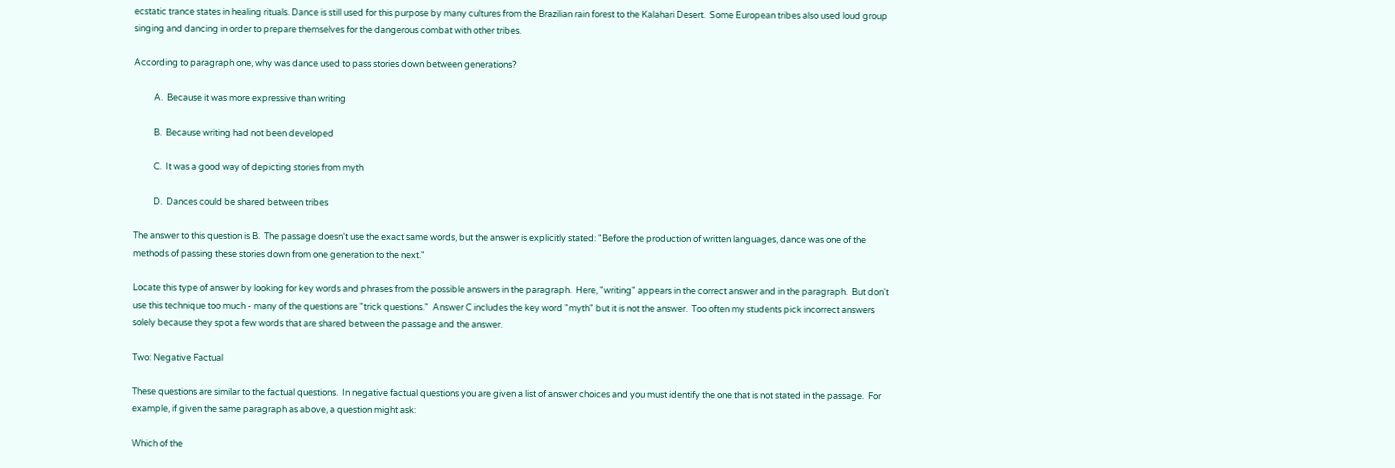ecstatic trance states in healing rituals. Dance is still used for this purpose by many cultures from the Brazilian rain forest to the Kalahari Desert.  Some European tribes also used loud group singing and dancing in order to prepare themselves for the dangerous combat with other tribes.

According to paragraph one, why was dance used to pass stories down between generations?

          A.  Because it was more expressive than writing

          B.  Because writing had not been developed

          C.  It was a good way of depicting stories from myth

          D.  Dances could be shared between tribes

The answer to this question is B.  The passage doesn't use the exact same words, but the answer is explicitly stated: "Before the production of written languages, dance was one of the methods of passing these stories down from one generation to the next."

Locate this type of answer by looking for key words and phrases from the possible answers in the paragraph.  Here, "writing" appears in the correct answer and in the paragraph.  But don't use this technique too much - many of the questions are "trick questions."  Answer C includes the key word "myth" but it is not the answer.  Too often my students pick incorrect answers solely because they spot a few words that are shared between the passage and the answer.

Two: Negative Factual

These questions are similar to the factual questions.  In negative factual questions you are given a list of answer choices and you must identify the one that is not stated in the passage.  For example, if given the same paragraph as above, a question might ask:

Which of the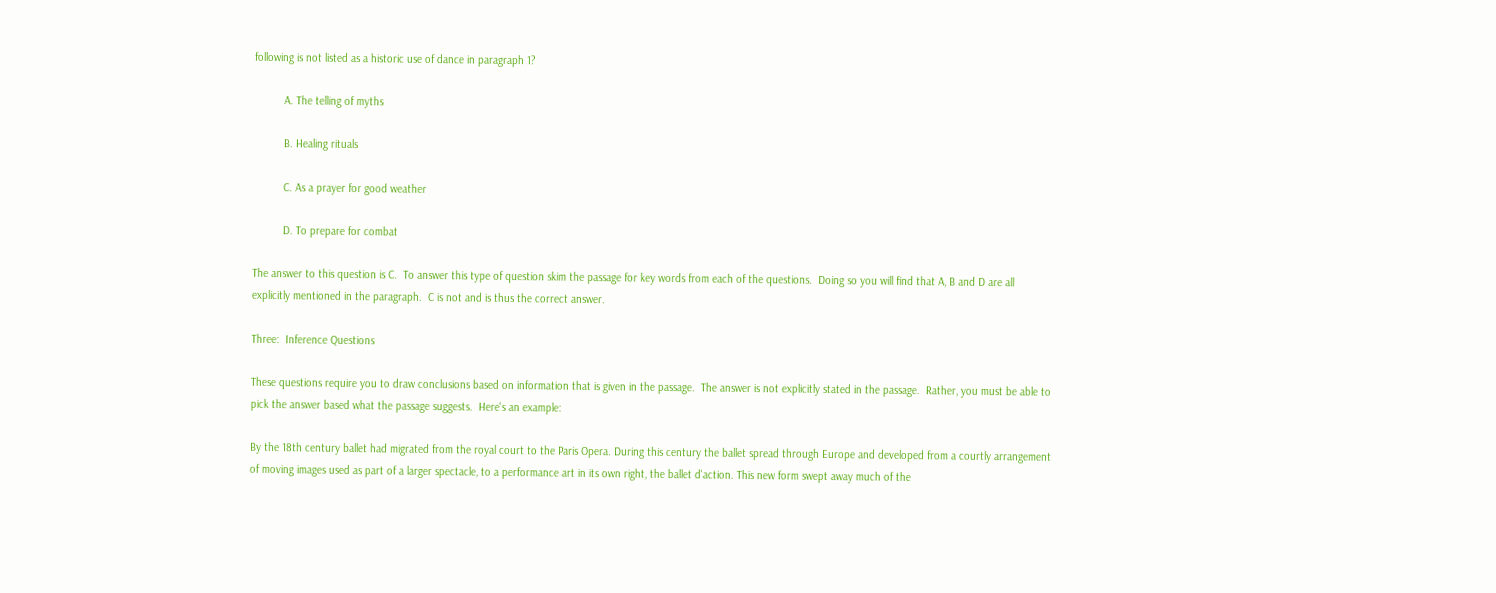following is not listed as a historic use of dance in paragraph 1?

          A. The telling of myths

          B. Healing rituals

          C. As a prayer for good weather

          D. To prepare for combat

The answer to this question is C.  To answer this type of question skim the passage for key words from each of the questions.  Doing so you will find that A, B and D are all explicitly mentioned in the paragraph.  C is not and is thus the correct answer.

Three:  Inference Questions

These questions require you to draw conclusions based on information that is given in the passage.  The answer is not explicitly stated in the passage.  Rather, you must be able to pick the answer based what the passage suggests.  Here's an example:

By the 18th century ballet had migrated from the royal court to the Paris Opera. During this century the ballet spread through Europe and developed from a courtly arrangement of moving images used as part of a larger spectacle, to a performance art in its own right, the ballet d'action. This new form swept away much of the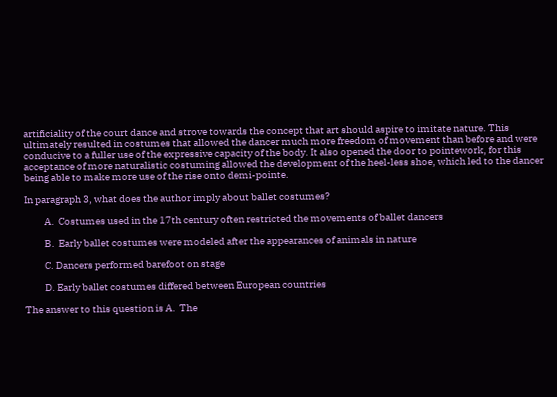artificiality of the court dance and strove towards the concept that art should aspire to imitate nature. This ultimately resulted in costumes that allowed the dancer much more freedom of movement than before and were conducive to a fuller use of the expressive capacity of the body. It also opened the door to pointework, for this acceptance of more naturalistic costuming allowed the development of the heel-less shoe, which led to the dancer being able to make more use of the rise onto demi-pointe.

In paragraph 3, what does the author imply about ballet costumes?

          A.  Costumes used in the 17th century often restricted the movements of ballet dancers

          B.  Early ballet costumes were modeled after the appearances of animals in nature

          C. Dancers performed barefoot on stage

          D. Early ballet costumes differed between European countries

The answer to this question is A.  The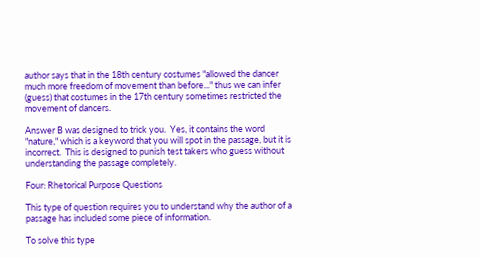author says that in the 18th century costumes "allowed the dancer much more freedom of movement than before..." thus we can infer (guess) that costumes in the 17th century sometimes restricted the movement of dancers.

Answer B was designed to trick you.  Yes, it contains the word "nature," which is a keyword that you will spot in the passage, but it is incorrect.  This is designed to punish test takers who guess without understanding the passage completely.

Four: Rhetorical Purpose Questions

This type of question requires you to understand why the author of a passage has included some piece of information.

To solve this type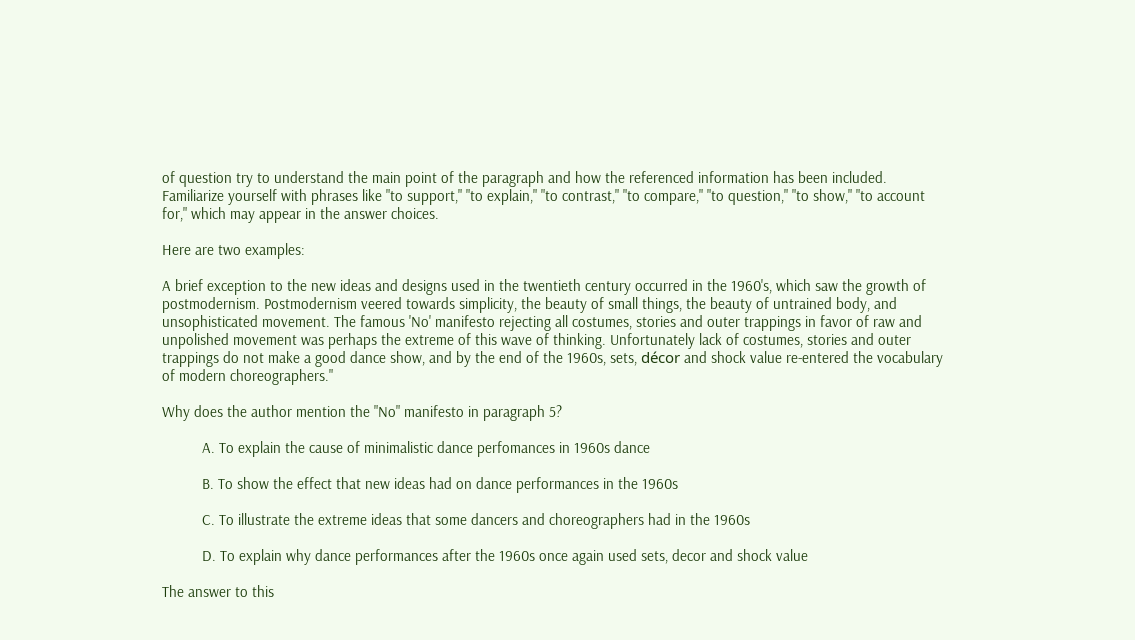of question try to understand the main point of the paragraph and how the referenced information has been included.  Familiarize yourself with phrases like "to support," "to explain," "to contrast," "to compare," "to question," "to show," "to account for," which may appear in the answer choices.

Here are two examples:

A brief exception to the new ideas and designs used in the twentieth century occurred in the 1960's, which saw the growth of postmodernism. Postmodernism veered towards simplicity, the beauty of small things, the beauty of untrained body, and unsophisticated movement. The famous 'No' manifesto rejecting all costumes, stories and outer trappings in favor of raw and unpolished movement was perhaps the extreme of this wave of thinking. Unfortunately lack of costumes, stories and outer trappings do not make a good dance show, and by the end of the 1960s, sets, décor and shock value re-entered the vocabulary of modern choreographers."

Why does the author mention the "No" manifesto in paragraph 5?

          A. To explain the cause of minimalistic dance perfomances in 1960s dance

          B. To show the effect that new ideas had on dance performances in the 1960s

          C. To illustrate the extreme ideas that some dancers and choreographers had in the 1960s

          D. To explain why dance performances after the 1960s once again used sets, decor and shock value

The answer to this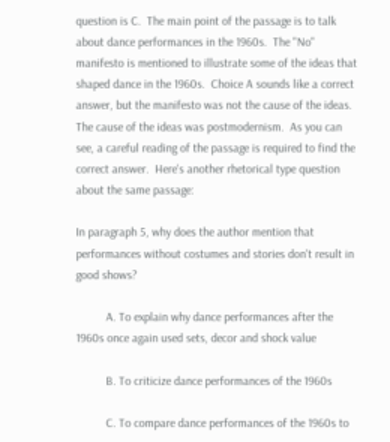question is C.  The main point of the passage is to talk about dance performances in the 1960s.  The "No" manifesto is mentioned to illustrate some of the ideas that shaped dance in the 1960s.  Choice A sounds like a correct answer, but the manifesto was not the cause of the ideas.  The cause of the ideas was postmodernism.  As you can see, a careful reading of the passage is required to find the correct answer.  Here's another rhetorical type question about the same passage:

In paragraph 5, why does the author mention that performances without costumes and stories don't result in good shows?

          A. To explain why dance performances after the 1960s once again used sets, decor and shock value

          B. To criticize dance performances of the 1960s

          C. To compare dance performances of the 1960s to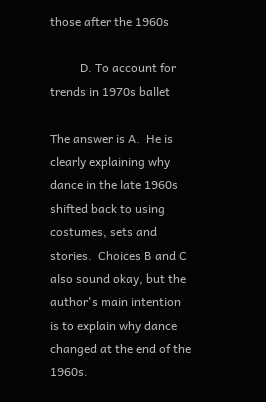those after the 1960s

          D. To account for trends in 1970s ballet

The answer is A.  He is clearly explaining why dance in the late 1960s shifted back to using costumes, sets and stories.  Choices B and C also sound okay, but the author's main intention is to explain why dance changed at the end of the 1960s.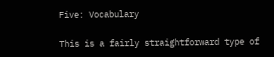Five: Vocabulary

This is a fairly straightforward type of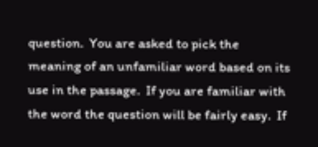question.  You are asked to pick the meaning of an unfamiliar word based on its use in the passage.  If you are familiar with the word the question will be fairly easy.  If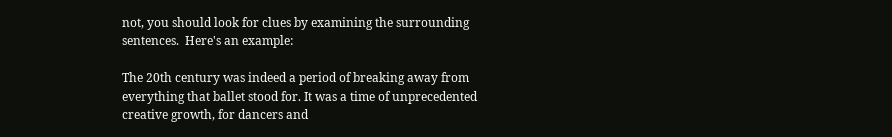not, you should look for clues by examining the surrounding sentences.  Here's an example:

The 20th century was indeed a period of breaking away from everything that ballet stood for. It was a time of unprecedented creative growth, for dancers and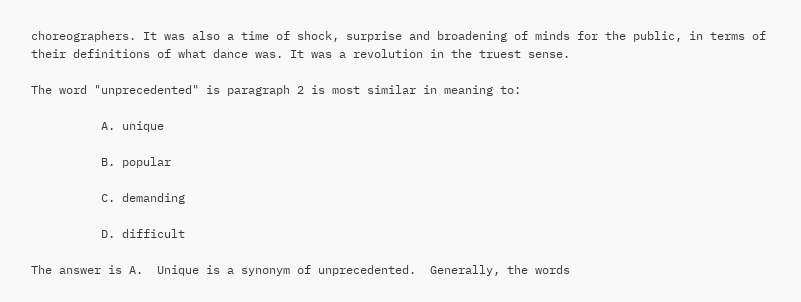choreographers. It was also a time of shock, surprise and broadening of minds for the public, in terms of their definitions of what dance was. It was a revolution in the truest sense.

The word "unprecedented" is paragraph 2 is most similar in meaning to:

          A. unique

          B. popular

          C. demanding

          D. difficult

The answer is A.  Unique is a synonym of unprecedented.  Generally, the words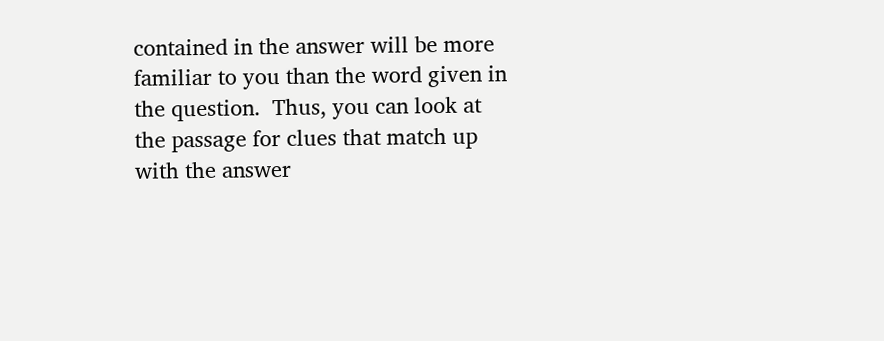contained in the answer will be more familiar to you than the word given in the question.  Thus, you can look at the passage for clues that match up with the answer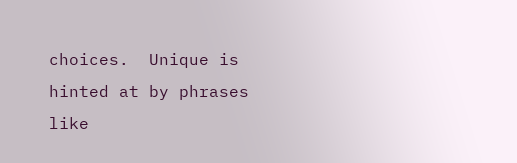choices.  Unique is hinted at by phrases like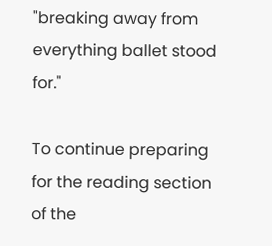"breaking away from everything ballet stood for."

To continue preparing for the reading section of the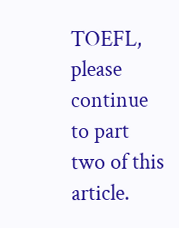TOEFL, please continue to part two of this article.